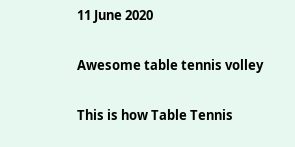11 June 2020

Awesome table tennis volley

This is how Table Tennis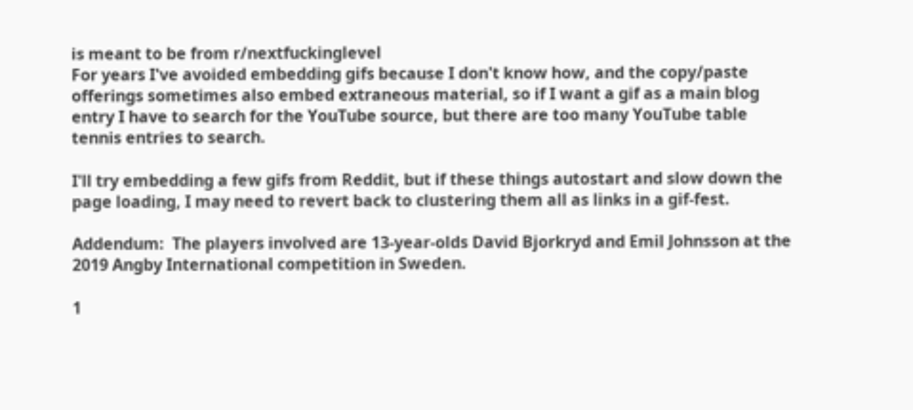is meant to be from r/nextfuckinglevel
For years I've avoided embedding gifs because I don't know how, and the copy/paste offerings sometimes also embed extraneous material, so if I want a gif as a main blog entry I have to search for the YouTube source, but there are too many YouTube table tennis entries to search.

I'll try embedding a few gifs from Reddit, but if these things autostart and slow down the page loading, I may need to revert back to clustering them all as links in a gif-fest.

Addendum:  The players involved are 13-year-olds David Bjorkryd and Emil Johnsson at the 2019 Angby International competition in Sweden.

1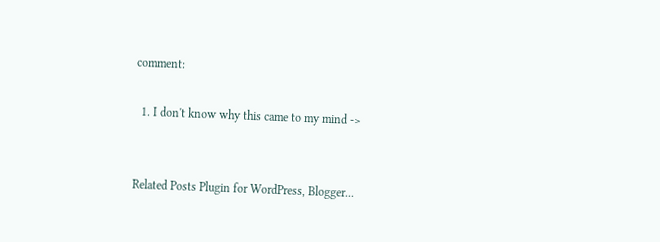comment:

  1. I don't know why this came to my mind ->


Related Posts Plugin for WordPress, Blogger...